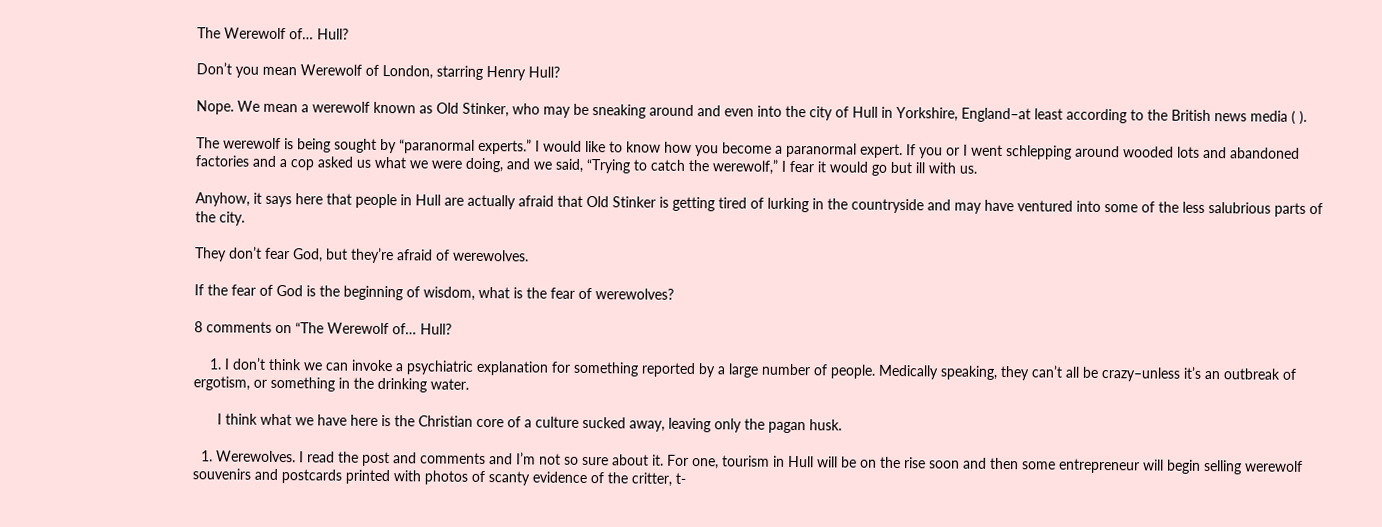The Werewolf of… Hull?

Don’t you mean Werewolf of London, starring Henry Hull?

Nope. We mean a werewolf known as Old Stinker, who may be sneaking around and even into the city of Hull in Yorkshire, England–at least according to the British news media ( ).

The werewolf is being sought by “paranormal experts.” I would like to know how you become a paranormal expert. If you or I went schlepping around wooded lots and abandoned factories and a cop asked us what we were doing, and we said, “Trying to catch the werewolf,” I fear it would go but ill with us.

Anyhow, it says here that people in Hull are actually afraid that Old Stinker is getting tired of lurking in the countryside and may have ventured into some of the less salubrious parts of the city.

They don’t fear God, but they’re afraid of werewolves.

If the fear of God is the beginning of wisdom, what is the fear of werewolves?

8 comments on “The Werewolf of… Hull?

    1. I don’t think we can invoke a psychiatric explanation for something reported by a large number of people. Medically speaking, they can’t all be crazy–unless it’s an outbreak of ergotism, or something in the drinking water.

      I think what we have here is the Christian core of a culture sucked away, leaving only the pagan husk.

  1. Werewolves. I read the post and comments and I’m not so sure about it. For one, tourism in Hull will be on the rise soon and then some entrepreneur will begin selling werewolf souvenirs and postcards printed with photos of scanty evidence of the critter, t-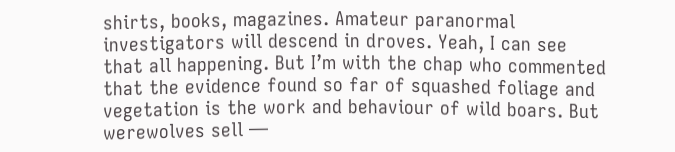shirts, books, magazines. Amateur paranormal investigators will descend in droves. Yeah, I can see that all happening. But I’m with the chap who commented that the evidence found so far of squashed foliage and vegetation is the work and behaviour of wild boars. But werewolves sell —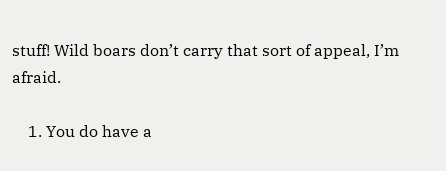stuff! Wild boars don’t carry that sort of appeal, I’m afraid.

    1. You do have a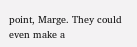point, Marge. They could even make a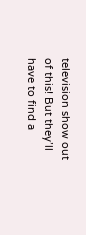television show out of this! But they’ll have to find a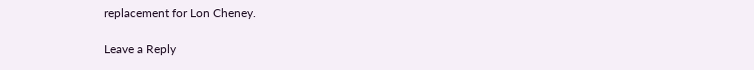replacement for Lon Cheney.

Leave a Reply